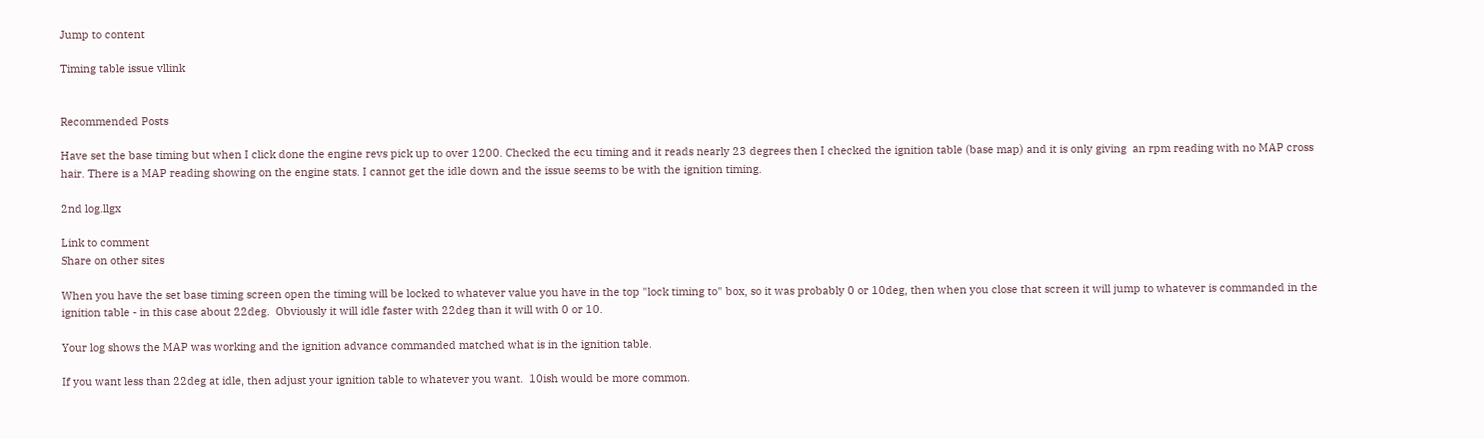Jump to content

Timing table issue vllink


Recommended Posts

Have set the base timing but when I click done the engine revs pick up to over 1200. Checked the ecu timing and it reads nearly 23 degrees then I checked the ignition table (base map) and it is only giving  an rpm reading with no MAP cross hair. There is a MAP reading showing on the engine stats. I cannot get the idle down and the issue seems to be with the ignition timing.

2nd log.llgx

Link to comment
Share on other sites

When you have the set base timing screen open the timing will be locked to whatever value you have in the top "lock timing to" box, so it was probably 0 or 10deg, then when you close that screen it will jump to whatever is commanded in the ignition table - in this case about 22deg.  Obviously it will idle faster with 22deg than it will with 0 or 10.

Your log shows the MAP was working and the ignition advance commanded matched what is in the ignition table.

If you want less than 22deg at idle, then adjust your ignition table to whatever you want.  10ish would be more common.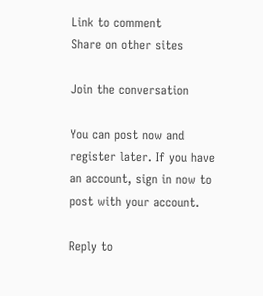Link to comment
Share on other sites

Join the conversation

You can post now and register later. If you have an account, sign in now to post with your account.

Reply to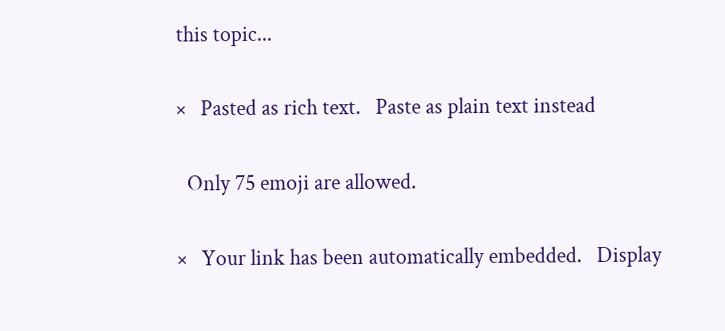this topic...

×   Pasted as rich text.   Paste as plain text instead

  Only 75 emoji are allowed.

×   Your link has been automatically embedded.   Display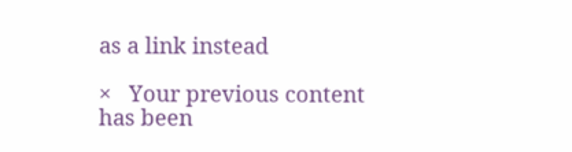as a link instead

×   Your previous content has been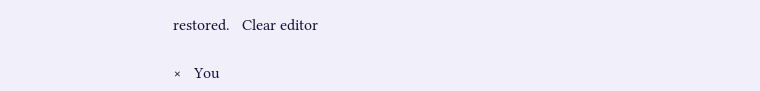restored.   Clear editor

×   You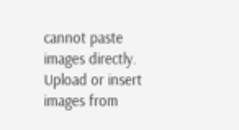cannot paste images directly. Upload or insert images from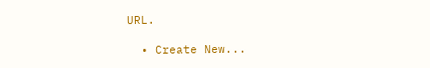URL.

  • Create New...